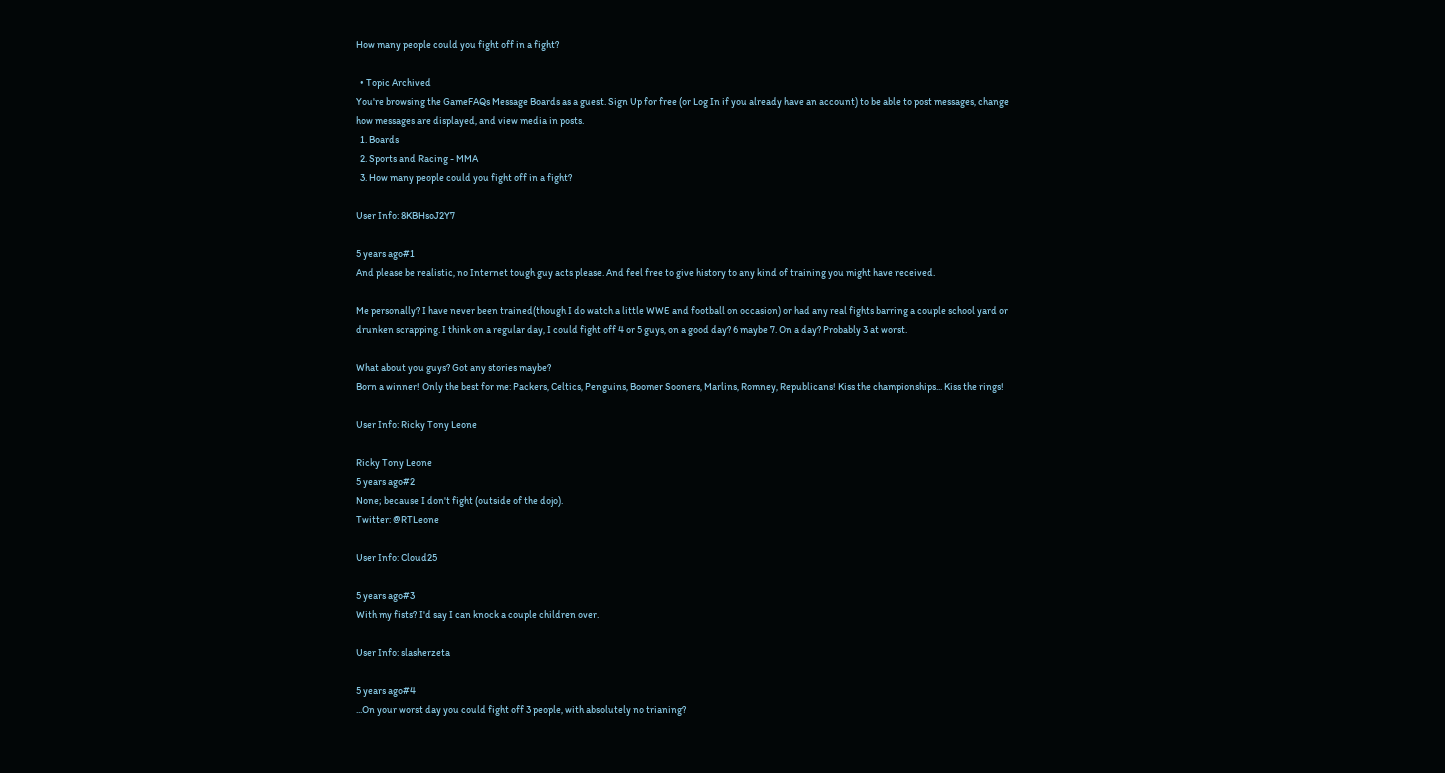How many people could you fight off in a fight?

  • Topic Archived
You're browsing the GameFAQs Message Boards as a guest. Sign Up for free (or Log In if you already have an account) to be able to post messages, change how messages are displayed, and view media in posts.
  1. Boards
  2. Sports and Racing - MMA
  3. How many people could you fight off in a fight?

User Info: 8KBHsoJ2Y7

5 years ago#1
And please be realistic, no Internet tough guy acts please. And feel free to give history to any kind of training you might have received.

Me personally? I have never been trained(though I do watch a little WWE and football on occasion) or had any real fights barring a couple school yard or drunken scrapping. I think on a regular day, I could fight off 4 or 5 guys, on a good day? 6 maybe 7. On a day? Probably 3 at worst.

What about you guys? Got any stories maybe?
Born a winner! Only the best for me: Packers, Celtics, Penguins, Boomer Sooners, Marlins, Romney, Republicans! Kiss the championships... Kiss the rings!

User Info: Ricky Tony Leone

Ricky Tony Leone
5 years ago#2
None; because I don't fight (outside of the dojo).
Twitter: @RTLeone

User Info: Cloud25

5 years ago#3
With my fists? I'd say I can knock a couple children over.

User Info: slasherzeta

5 years ago#4
...On your worst day you could fight off 3 people, with absolutely no trianing?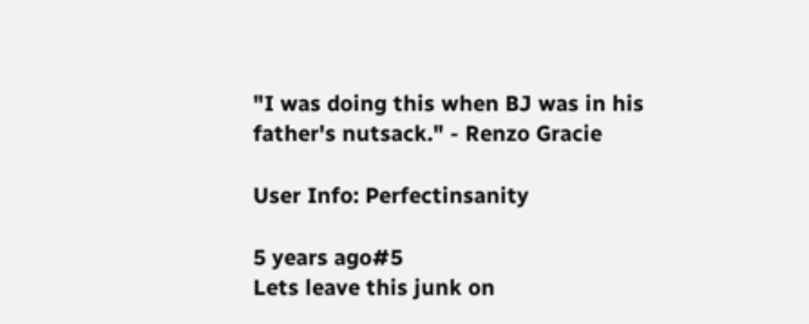"I was doing this when BJ was in his father's nutsack." - Renzo Gracie

User Info: Perfectinsanity

5 years ago#5
Lets leave this junk on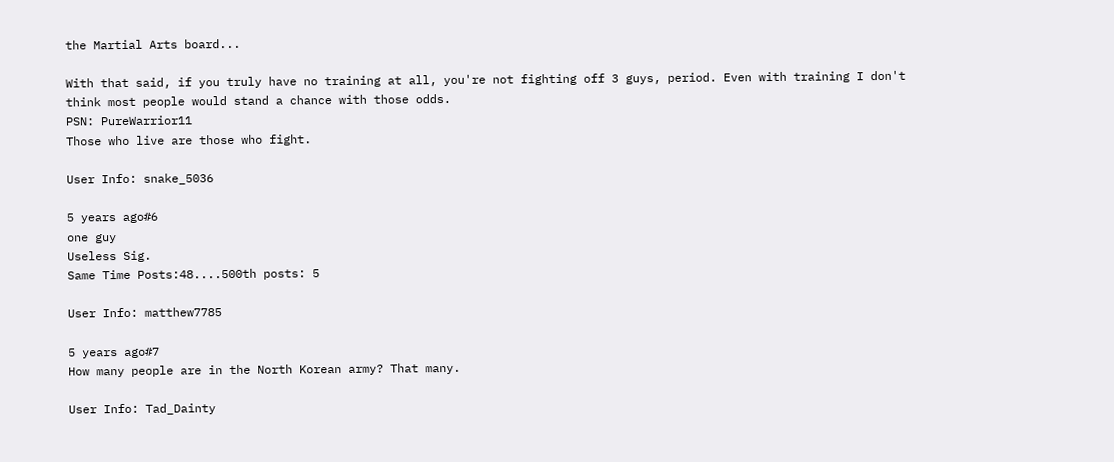the Martial Arts board...

With that said, if you truly have no training at all, you're not fighting off 3 guys, period. Even with training I don't think most people would stand a chance with those odds.
PSN: PureWarrior11
Those who live are those who fight.

User Info: snake_5036

5 years ago#6
one guy
Useless Sig.
Same Time Posts:48....500th posts: 5

User Info: matthew7785

5 years ago#7
How many people are in the North Korean army? That many.

User Info: Tad_Dainty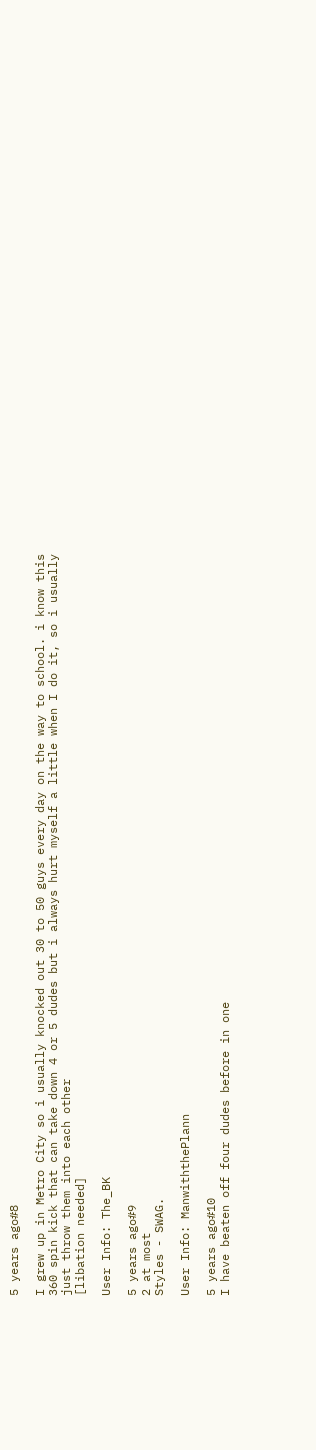5 years ago#8

I grew up in Metro City so i usually knocked out 30 to 50 guys every day on the way to school. i know this 360 spin kick that can take down 4 or 5 dudes but i always hurt myself a little when I do it, so i usually just throw them into each other
[libation needed]

User Info: The_BK

5 years ago#9
2 at most
Styles - SWAG.

User Info: ManwiththePlann

5 years ago#10
I have beaten off four dudes before in one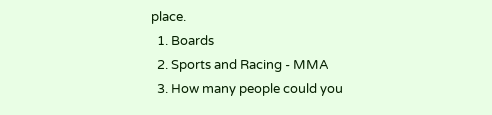place.
  1. Boards
  2. Sports and Racing - MMA
  3. How many people could you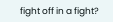fight off in a fight?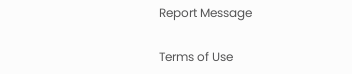Report Message

Terms of Use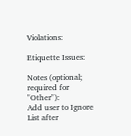Violations:

Etiquette Issues:

Notes (optional; required for "Other"):
Add user to Ignore List after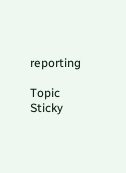reporting

Topic Sticky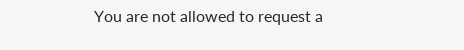You are not allowed to request a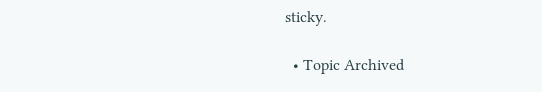sticky.

  • Topic Archived